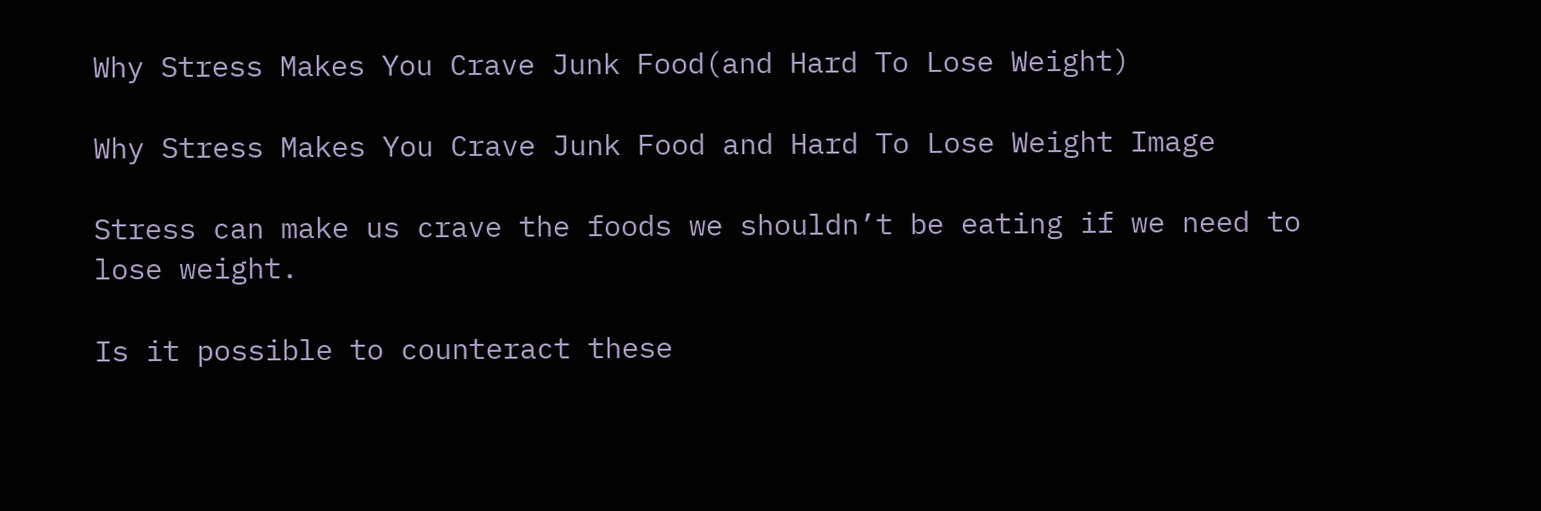Why Stress Makes You Crave Junk Food(and Hard To Lose Weight)

Why Stress Makes You Crave Junk Food and Hard To Lose Weight Image

Stress can make us crave the foods we shouldn’t be eating if we need to lose weight.

Is it possible to counteract these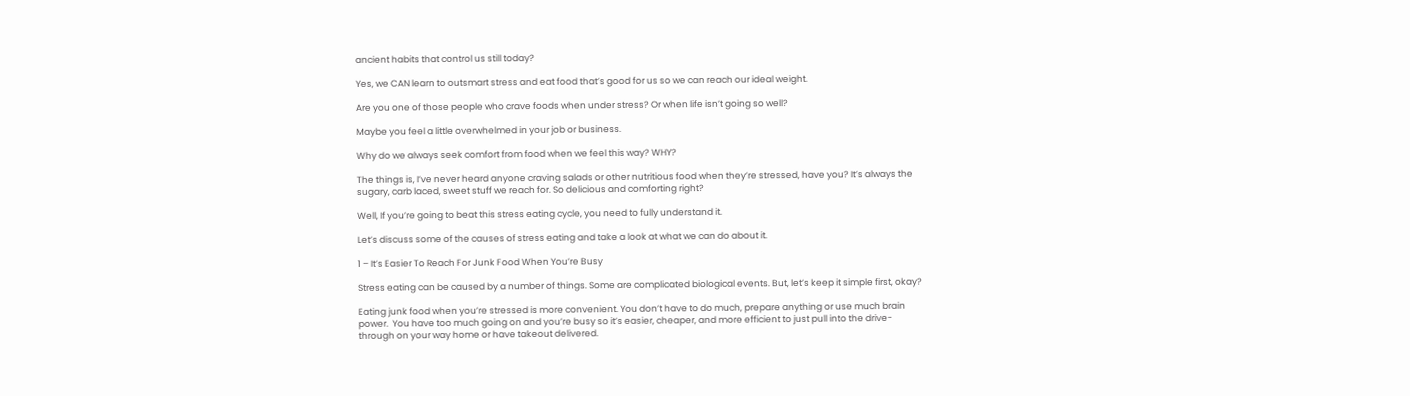ancient habits that control us still today?

Yes, we CAN learn to outsmart stress and eat food that’s good for us so we can reach our ideal weight.

Are you one of those people who crave foods when under stress? Or when life isn’t going so well?

Maybe you feel a little overwhelmed in your job or business.

Why do we always seek comfort from food when we feel this way? WHY?

The things is, I’ve never heard anyone craving salads or other nutritious food when they’re stressed, have you? It’s always the sugary, carb laced, sweet stuff we reach for. So delicious and comforting right?

Well, If you’re going to beat this stress eating cycle, you need to fully understand it.

Let’s discuss some of the causes of stress eating and take a look at what we can do about it.

1 – It’s Easier To Reach For Junk Food When You’re Busy

Stress eating can be caused by a number of things. Some are complicated biological events. But, let’s keep it simple first, okay?

Eating junk food when you’re stressed is more convenient. You don’t have to do much, prepare anything or use much brain power.  You have too much going on and you’re busy so it’s easier, cheaper, and more efficient to just pull into the drive-through on your way home or have takeout delivered.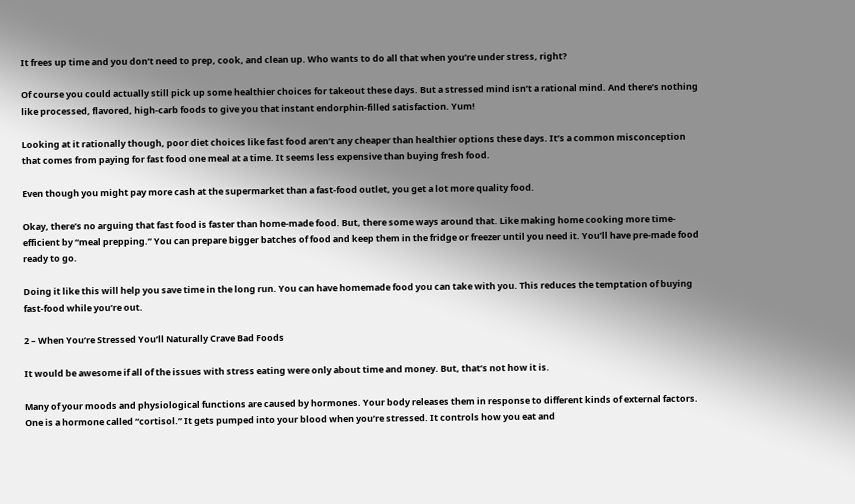It frees up time and you don’t need to prep, cook, and clean up. Who wants to do all that when you’re under stress, right?

Of course you could actually still pick up some healthier choices for takeout these days. But a stressed mind isn’t a rational mind. And there’s nothing like processed, flavored, high-carb foods to give you that instant endorphin-filled satisfaction. Yum!

Looking at it rationally though, poor diet choices like fast food aren’t any cheaper than healthier options these days. It’s a common misconception that comes from paying for fast food one meal at a time. It seems less expensive than buying fresh food.

Even though you might pay more cash at the supermarket than a fast-food outlet, you get a lot more quality food.

Okay, there’s no arguing that fast food is faster than home-made food. But, there some ways around that. Like making home cooking more time-efficient by “meal prepping.” You can prepare bigger batches of food and keep them in the fridge or freezer until you need it. You’ll have pre-made food ready to go.

Doing it like this will help you save time in the long run. You can have homemade food you can take with you. This reduces the temptation of buying fast-food while you’re out.

2 – When You’re Stressed You’ll Naturally Crave Bad Foods

It would be awesome if all of the issues with stress eating were only about time and money. But, that’s not how it is.

Many of your moods and physiological functions are caused by hormones. Your body releases them in response to different kinds of external factors. One is a hormone called “cortisol.” It gets pumped into your blood when you’re stressed. It controls how you eat and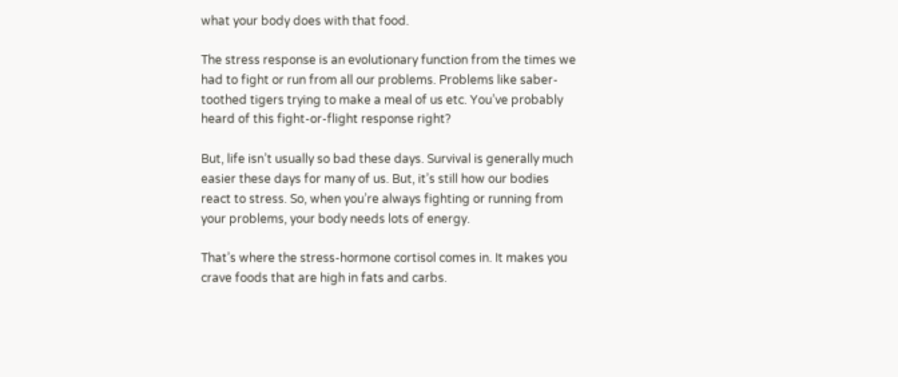what your body does with that food.

The stress response is an evolutionary function from the times we had to fight or run from all our problems. Problems like saber-toothed tigers trying to make a meal of us etc. You’ve probably heard of this fight-or-flight response right?

But, life isn’t usually so bad these days. Survival is generally much easier these days for many of us. But, it’s still how our bodies react to stress. So, when you’re always fighting or running from your problems, your body needs lots of energy.

That’s where the stress-hormone cortisol comes in. It makes you crave foods that are high in fats and carbs.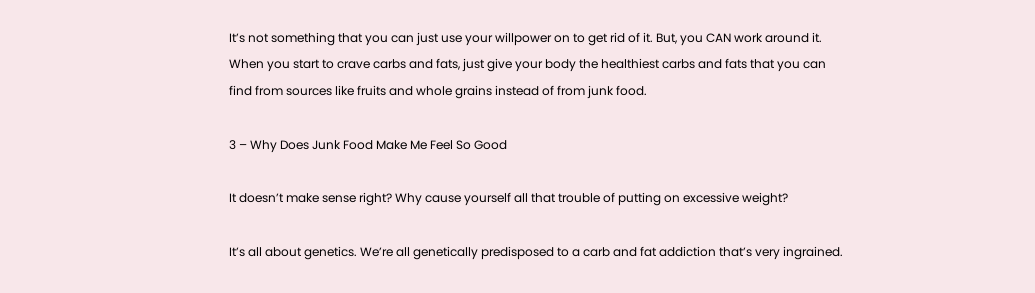It’s not something that you can just use your willpower on to get rid of it. But, you CAN work around it. When you start to crave carbs and fats, just give your body the healthiest carbs and fats that you can find from sources like fruits and whole grains instead of from junk food.

3 – Why Does Junk Food Make Me Feel So Good

It doesn’t make sense right? Why cause yourself all that trouble of putting on excessive weight?

It’s all about genetics. We’re all genetically predisposed to a carb and fat addiction that’s very ingrained.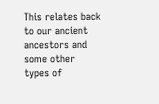This relates back to our ancient ancestors and some other types of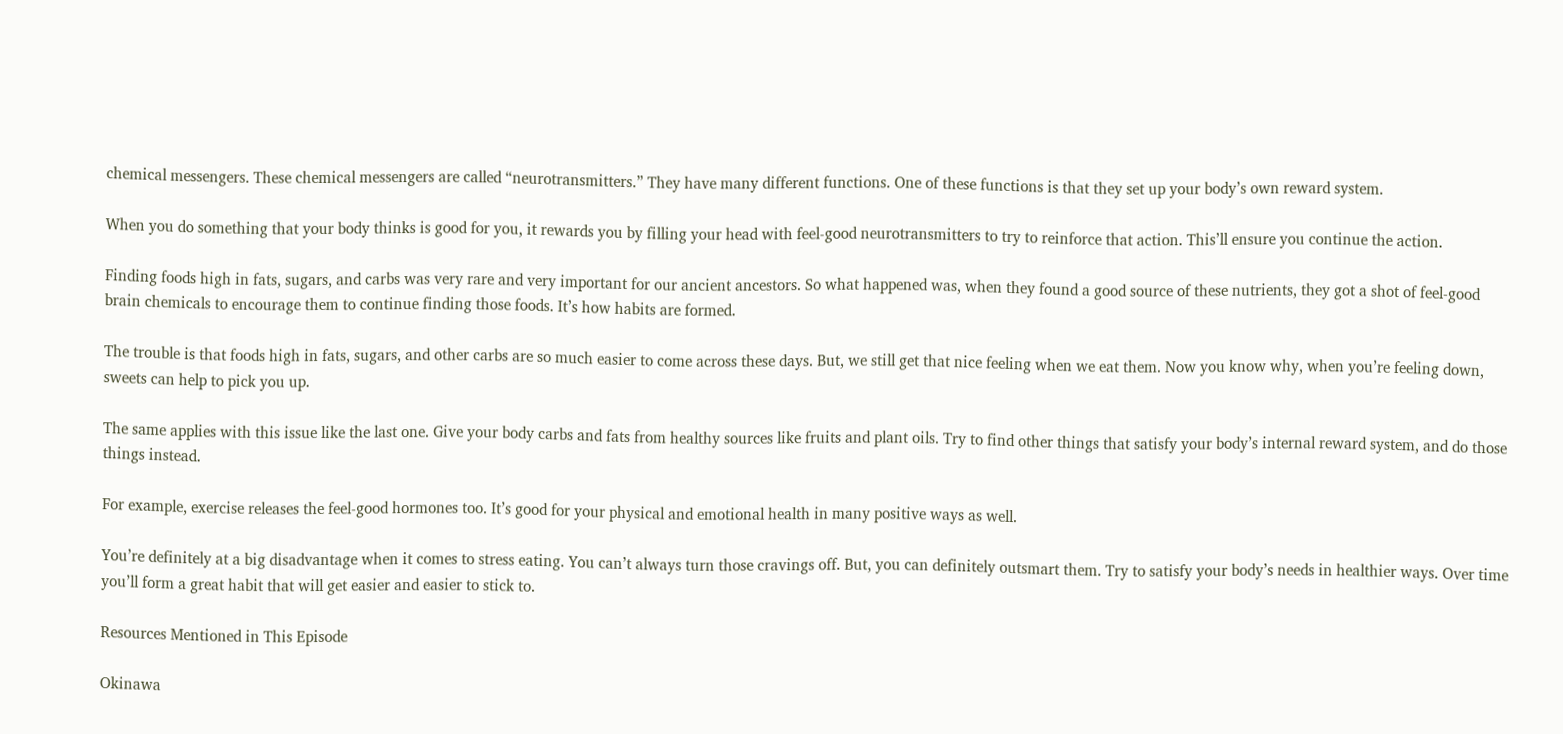chemical messengers. These chemical messengers are called “neurotransmitters.” They have many different functions. One of these functions is that they set up your body’s own reward system.

When you do something that your body thinks is good for you, it rewards you by filling your head with feel-good neurotransmitters to try to reinforce that action. This’ll ensure you continue the action.

Finding foods high in fats, sugars, and carbs was very rare and very important for our ancient ancestors. So what happened was, when they found a good source of these nutrients, they got a shot of feel-good brain chemicals to encourage them to continue finding those foods. It’s how habits are formed.

The trouble is that foods high in fats, sugars, and other carbs are so much easier to come across these days. But, we still get that nice feeling when we eat them. Now you know why, when you’re feeling down, sweets can help to pick you up.

The same applies with this issue like the last one. Give your body carbs and fats from healthy sources like fruits and plant oils. Try to find other things that satisfy your body’s internal reward system, and do those things instead.

For example, exercise releases the feel-good hormones too. It’s good for your physical and emotional health in many positive ways as well.

You’re definitely at a big disadvantage when it comes to stress eating. You can’t always turn those cravings off. But, you can definitely outsmart them. Try to satisfy your body’s needs in healthier ways. Over time you’ll form a great habit that will get easier and easier to stick to.

Resources Mentioned in This Episode

Okinawa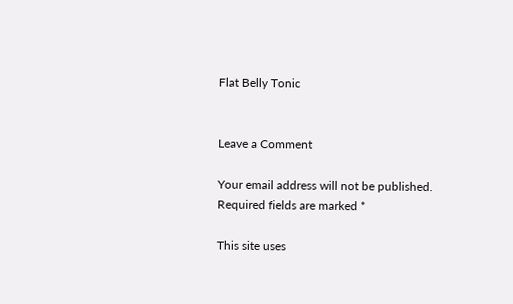Flat Belly Tonic


Leave a Comment

Your email address will not be published. Required fields are marked *

This site uses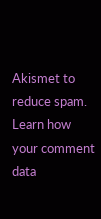Akismet to reduce spam. Learn how your comment data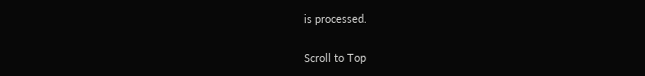is processed.

Scroll to Top